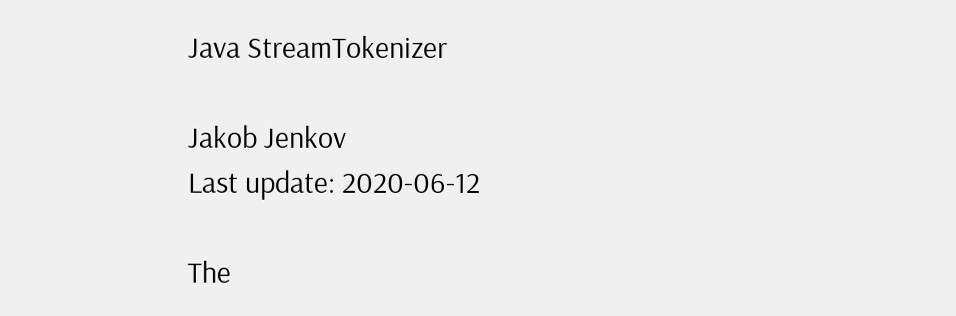Java StreamTokenizer

Jakob Jenkov
Last update: 2020-06-12

The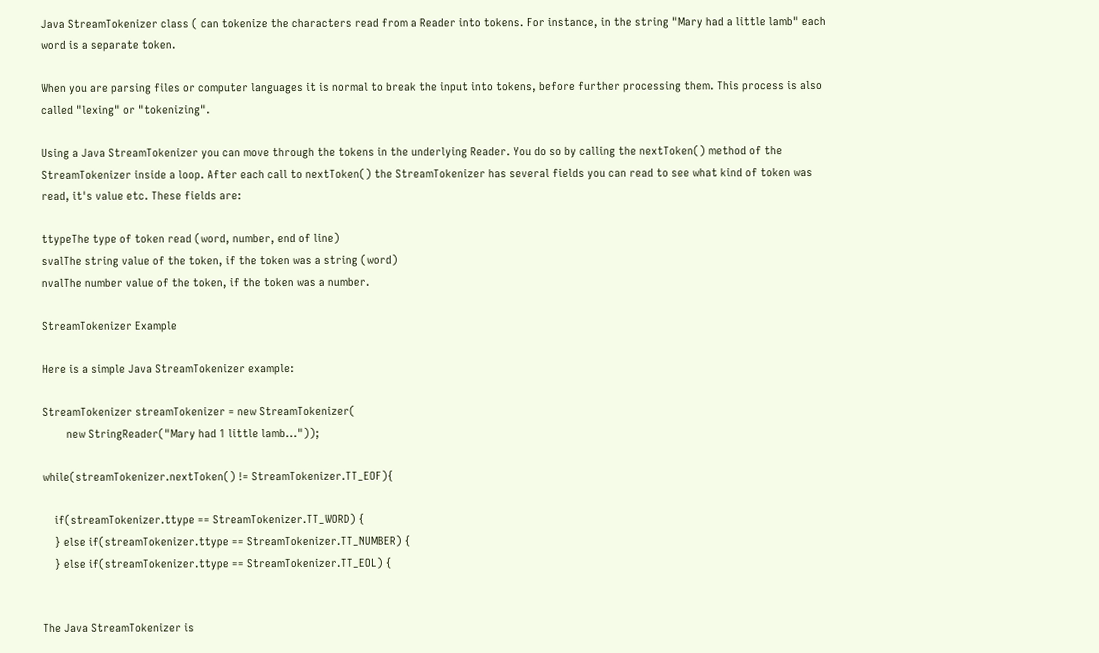Java StreamTokenizer class ( can tokenize the characters read from a Reader into tokens. For instance, in the string "Mary had a little lamb" each word is a separate token.

When you are parsing files or computer languages it is normal to break the input into tokens, before further processing them. This process is also called "lexing" or "tokenizing".

Using a Java StreamTokenizer you can move through the tokens in the underlying Reader. You do so by calling the nextToken() method of the StreamTokenizer inside a loop. After each call to nextToken() the StreamTokenizer has several fields you can read to see what kind of token was read, it's value etc. These fields are:

ttypeThe type of token read (word, number, end of line)
svalThe string value of the token, if the token was a string (word)
nvalThe number value of the token, if the token was a number.

StreamTokenizer Example

Here is a simple Java StreamTokenizer example:

StreamTokenizer streamTokenizer = new StreamTokenizer(
        new StringReader("Mary had 1 little lamb..."));

while(streamTokenizer.nextToken() != StreamTokenizer.TT_EOF){

    if(streamTokenizer.ttype == StreamTokenizer.TT_WORD) {
    } else if(streamTokenizer.ttype == StreamTokenizer.TT_NUMBER) {
    } else if(streamTokenizer.ttype == StreamTokenizer.TT_EOL) {


The Java StreamTokenizer is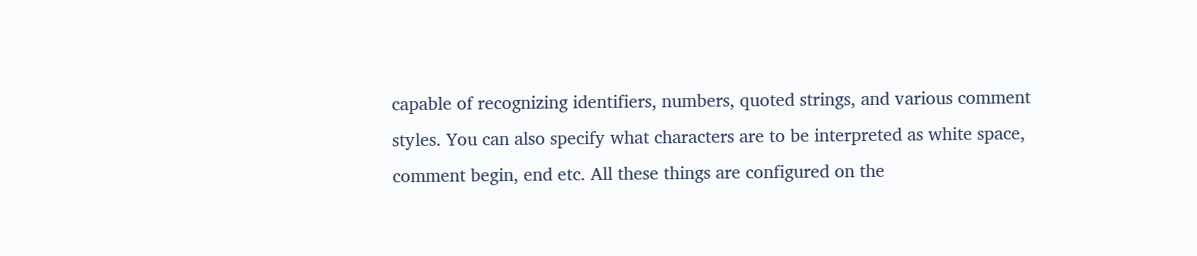capable of recognizing identifiers, numbers, quoted strings, and various comment styles. You can also specify what characters are to be interpreted as white space, comment begin, end etc. All these things are configured on the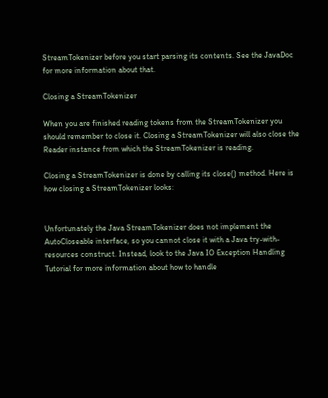StreamTokenizer before you start parsing its contents. See the JavaDoc for more information about that.

Closing a StreamTokenizer

When you are finished reading tokens from the StreamTokenizer you should remember to close it. Closing a StreamTokenizer will also close the Reader instance from which the StreamTokenizer is reading.

Closing a StreamTokenizer is done by calling its close() method. Here is how closing a StreamTokenizer looks:


Unfortunately the Java StreamTokenizer does not implement the AutoCloseable interface, so you cannot close it with a Java try-with-resources construct. Instead, look to the Java IO Exception Handling Tutorial for more information about how to handle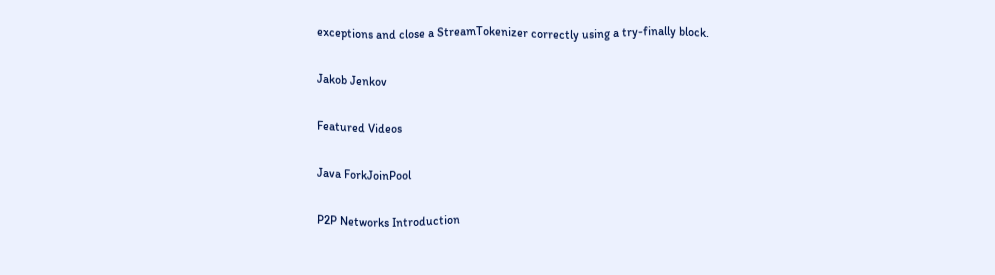exceptions and close a StreamTokenizer correctly using a try-finally block.

Jakob Jenkov

Featured Videos

Java ForkJoinPool

P2P Networks Introduction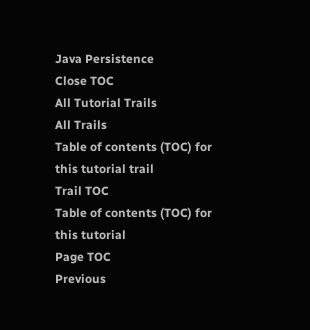Java Persistence
Close TOC
All Tutorial Trails
All Trails
Table of contents (TOC) for this tutorial trail
Trail TOC
Table of contents (TOC) for this tutorial
Page TOC
Previous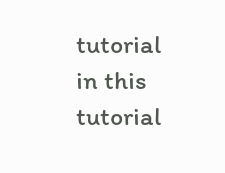tutorial in this tutorial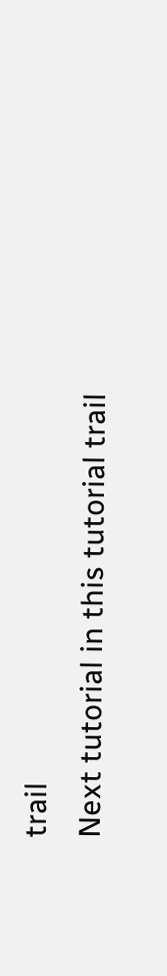trail
Next tutorial in this tutorial trail